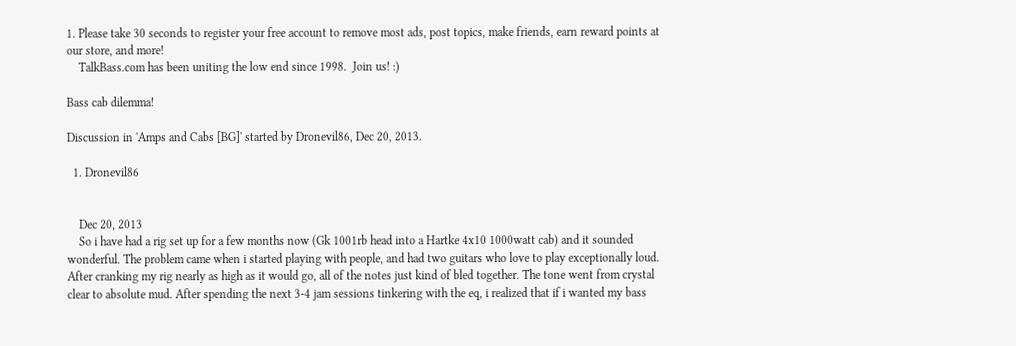1. Please take 30 seconds to register your free account to remove most ads, post topics, make friends, earn reward points at our store, and more!
    TalkBass.com has been uniting the low end since 1998.  Join us! :)

Bass cab dilemma!

Discussion in 'Amps and Cabs [BG]' started by Dronevil86, Dec 20, 2013.

  1. Dronevil86


    Dec 20, 2013
    So i have had a rig set up for a few months now (Gk 1001rb head into a Hartke 4x10 1000watt cab) and it sounded wonderful. The problem came when i started playing with people, and had two guitars who love to play exceptionally loud. After cranking my rig nearly as high as it would go, all of the notes just kind of bled together. The tone went from crystal clear to absolute mud. After spending the next 3-4 jam sessions tinkering with the eq, i realized that if i wanted my bass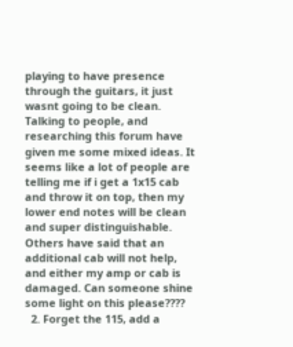playing to have presence through the guitars, it just wasnt going to be clean. Talking to people, and researching this forum have given me some mixed ideas. It seems like a lot of people are telling me if i get a 1x15 cab and throw it on top, then my lower end notes will be clean and super distinguishable. Others have said that an additional cab will not help, and either my amp or cab is damaged. Can someone shine some light on this please????
  2. Forget the 115, add a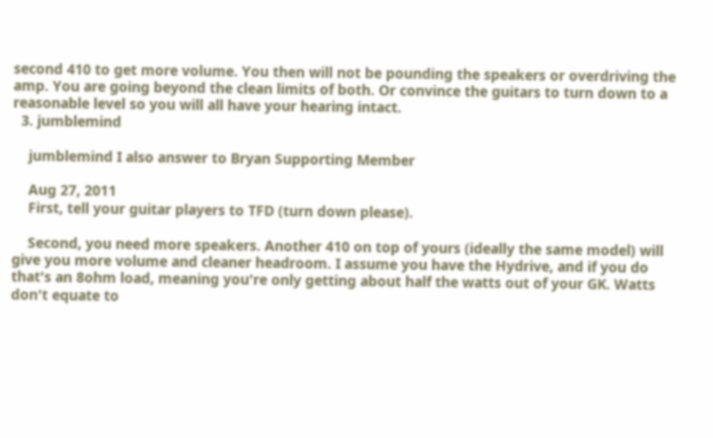second 410 to get more volume. You then will not be pounding the speakers or overdriving the amp. You are going beyond the clean limits of both. Or convince the guitars to turn down to a reasonable level so you will all have your hearing intact.
  3. jumblemind

    jumblemind I also answer to Bryan Supporting Member

    Aug 27, 2011
    First, tell your guitar players to TFD (turn down please).

    Second, you need more speakers. Another 410 on top of yours (ideally the same model) will give you more volume and cleaner headroom. I assume you have the Hydrive, and if you do that's an 8ohm load, meaning you're only getting about half the watts out of your GK. Watts don't equate to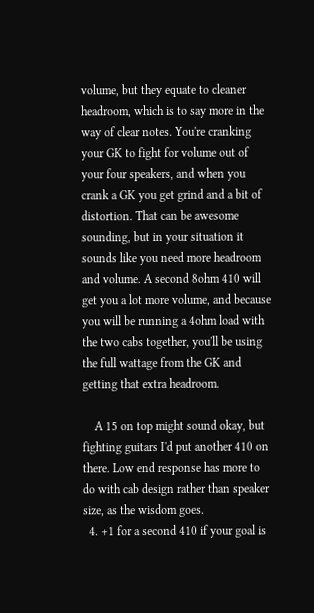volume, but they equate to cleaner headroom, which is to say more in the way of clear notes. You're cranking your GK to fight for volume out of your four speakers, and when you crank a GK you get grind and a bit of distortion. That can be awesome sounding, but in your situation it sounds like you need more headroom and volume. A second 8ohm 410 will get you a lot more volume, and because you will be running a 4ohm load with the two cabs together, you'll be using the full wattage from the GK and getting that extra headroom.

    A 15 on top might sound okay, but fighting guitars I'd put another 410 on there. Low end response has more to do with cab design rather than speaker size, as the wisdom goes.
  4. +1 for a second 410 if your goal is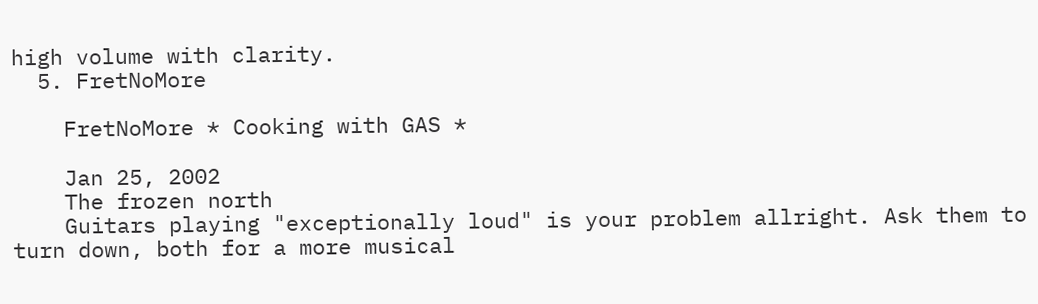high volume with clarity.
  5. FretNoMore

    FretNoMore * Cooking with GAS *

    Jan 25, 2002
    The frozen north
    Guitars playing "exceptionally loud" is your problem allright. Ask them to turn down, both for a more musical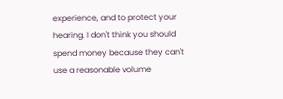experience, and to protect your hearing. I don't think you should spend money because they can't use a reasonable volume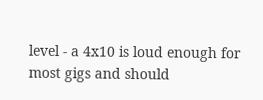level - a 4x10 is loud enough for most gigs and should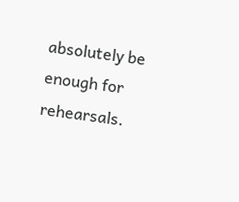absolutely be enough for rehearsals.